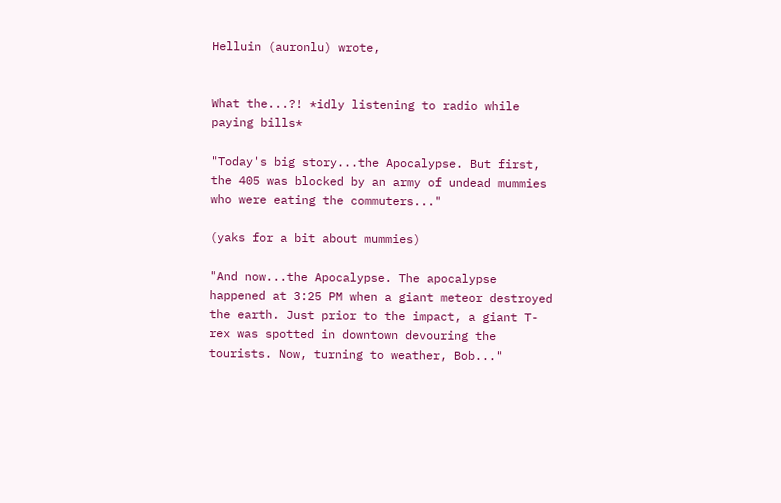Helluin (auronlu) wrote,


What the...?! *idly listening to radio while paying bills*

"Today's big story...the Apocalypse. But first, the 405 was blocked by an army of undead mummies who were eating the commuters..."

(yaks for a bit about mummies)

"And now...the Apocalypse. The apocalypse happened at 3:25 PM when a giant meteor destroyed the earth. Just prior to the impact, a giant T-rex was spotted in downtown devouring the tourists. Now, turning to weather, Bob..."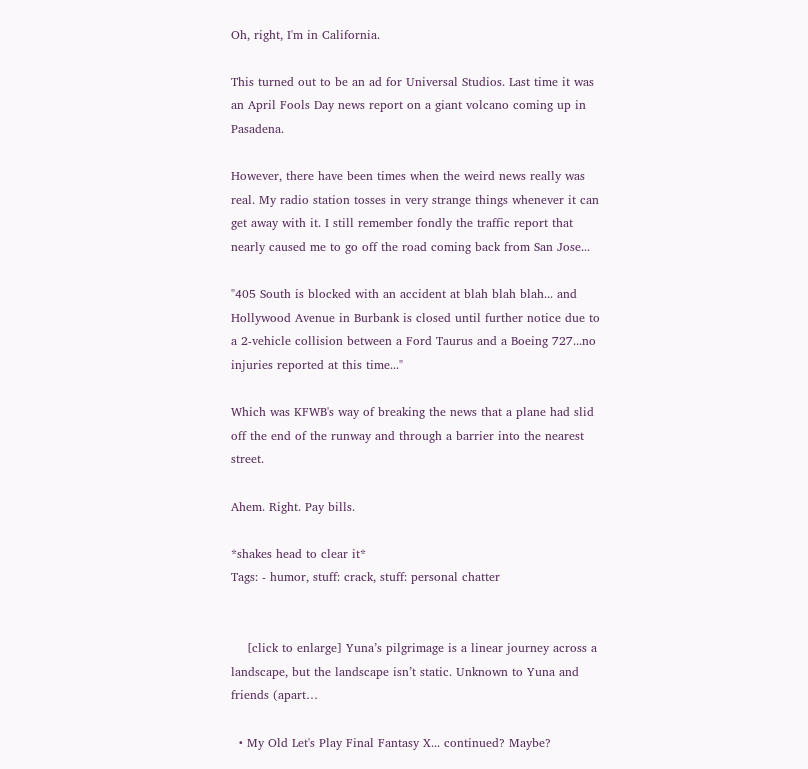Oh, right, I'm in California.

This turned out to be an ad for Universal Studios. Last time it was an April Fools Day news report on a giant volcano coming up in Pasadena.

However, there have been times when the weird news really was real. My radio station tosses in very strange things whenever it can get away with it. I still remember fondly the traffic report that nearly caused me to go off the road coming back from San Jose...

"405 South is blocked with an accident at blah blah blah... and Hollywood Avenue in Burbank is closed until further notice due to a 2-vehicle collision between a Ford Taurus and a Boeing 727...no injuries reported at this time..."

Which was KFWB's way of breaking the news that a plane had slid off the end of the runway and through a barrier into the nearest street.

Ahem. Right. Pay bills.

*shakes head to clear it*
Tags: - humor, stuff: crack, stuff: personal chatter


    [click to enlarge] Yuna’s pilgrimage is a linear journey across a landscape, but the landscape isn’t static. Unknown to Yuna and friends (apart…

  • My Old Let's Play Final Fantasy X... continued? Maybe?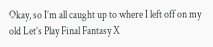Okay, so I’m all caught up to where I left off on my old Let’s Play Final Fantasy X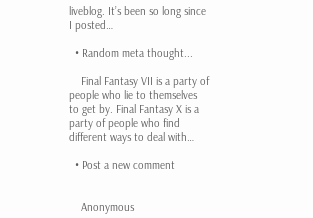liveblog. It’s been so long since I posted…

  • Random meta thought...

    Final Fantasy VII is a party of people who lie to themselves to get by. Final Fantasy X is a party of people who find different ways to deal with…

  • Post a new comment


    Anonymous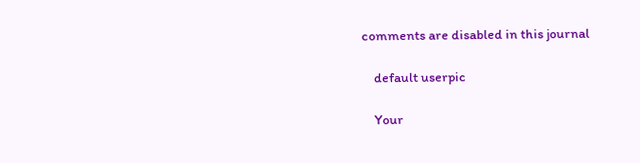comments are disabled in this journal

    default userpic

    Your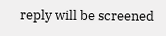reply will be screened